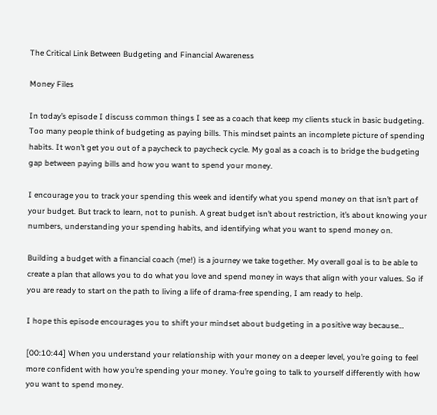The Critical Link Between Budgeting and Financial Awareness

Money Files

In today’s episode I discuss common things I see as a coach that keep my clients stuck in basic budgeting. Too many people think of budgeting as paying bills. This mindset paints an incomplete picture of spending habits. It won’t get you out of a paycheck to paycheck cycle. My goal as a coach is to bridge the budgeting gap between paying bills and how you want to spend your money.

I encourage you to track your spending this week and identify what you spend money on that isn’t part of your budget. But track to learn, not to punish. A great budget isn’t about restriction, it’s about knowing your numbers, understanding your spending habits, and identifying what you want to spend money on.

Building a budget with a financial coach (me!) is a journey we take together. My overall goal is to be able to create a plan that allows you to do what you love and spend money in ways that align with your values. So if you are ready to start on the path to living a life of drama-free spending, I am ready to help.

I hope this episode encourages you to shift your mindset about budgeting in a positive way because…

[00:10:44] When you understand your relationship with your money on a deeper level, you’re going to feel more confident with how you’re spending your money. You’re going to talk to yourself differently with how you want to spend money.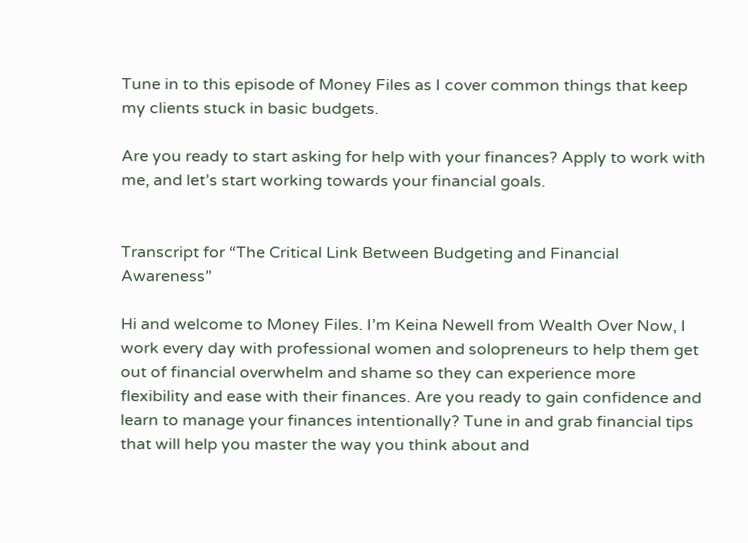Tune in to this episode of Money Files as I cover common things that keep my clients stuck in basic budgets.

Are you ready to start asking for help with your finances? Apply to work with me, and let’s start working towards your financial goals.


Transcript for “The Critical Link Between Budgeting and Financial Awareness”

Hi and welcome to Money Files. I’m Keina Newell from Wealth Over Now, I work every day with professional women and solopreneurs to help them get out of financial overwhelm and shame so they can experience more flexibility and ease with their finances. Are you ready to gain confidence and learn to manage your finances intentionally? Tune in and grab financial tips that will help you master the way you think about and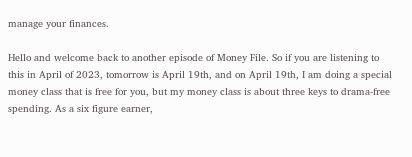manage your finances.

Hello and welcome back to another episode of Money File. So if you are listening to this in April of 2023, tomorrow is April 19th, and on April 19th, I am doing a special money class that is free for you, but my money class is about three keys to drama-free spending. As a six figure earner,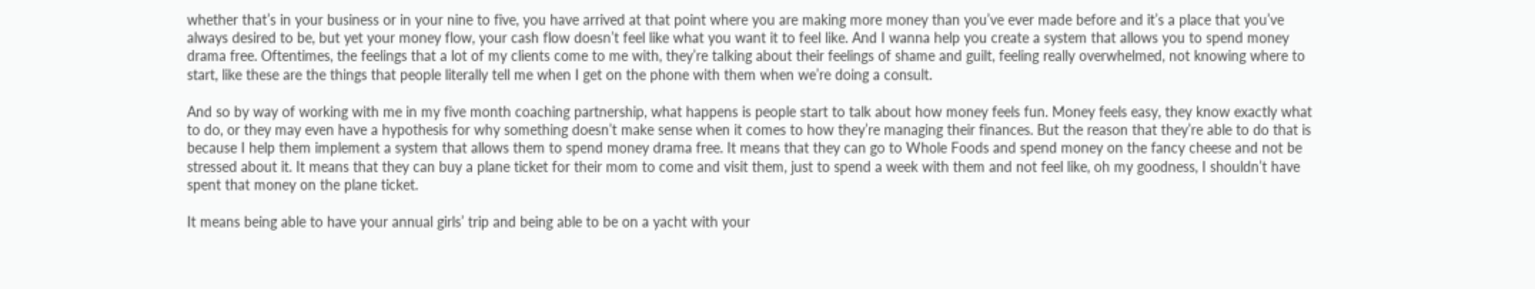whether that’s in your business or in your nine to five, you have arrived at that point where you are making more money than you’ve ever made before and it’s a place that you’ve always desired to be, but yet your money flow, your cash flow doesn’t feel like what you want it to feel like. And I wanna help you create a system that allows you to spend money drama free. Oftentimes, the feelings that a lot of my clients come to me with, they’re talking about their feelings of shame and guilt, feeling really overwhelmed, not knowing where to start, like these are the things that people literally tell me when I get on the phone with them when we’re doing a consult.

And so by way of working with me in my five month coaching partnership, what happens is people start to talk about how money feels fun. Money feels easy, they know exactly what to do, or they may even have a hypothesis for why something doesn’t make sense when it comes to how they’re managing their finances. But the reason that they’re able to do that is because I help them implement a system that allows them to spend money drama free. It means that they can go to Whole Foods and spend money on the fancy cheese and not be stressed about it. It means that they can buy a plane ticket for their mom to come and visit them, just to spend a week with them and not feel like, oh my goodness, I shouldn’t have spent that money on the plane ticket.

It means being able to have your annual girls’ trip and being able to be on a yacht with your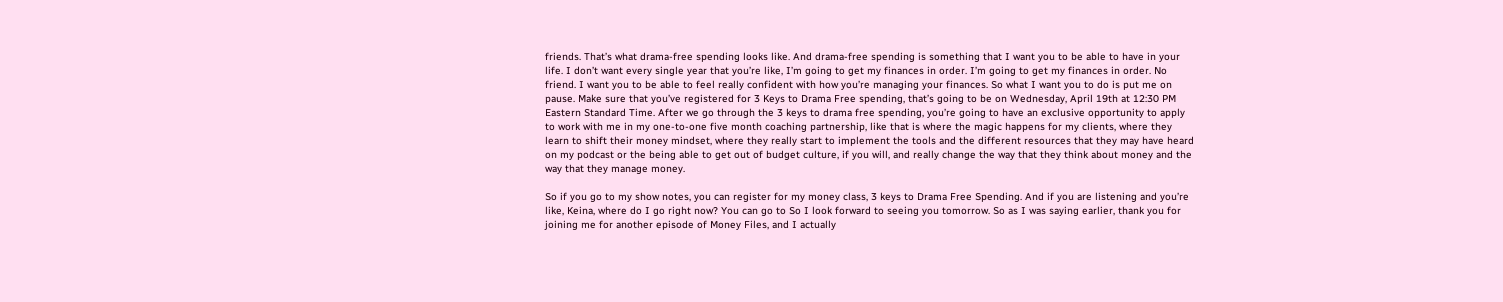friends. That’s what drama-free spending looks like. And drama-free spending is something that I want you to be able to have in your life. I don’t want every single year that you’re like, I’m going to get my finances in order. I’m going to get my finances in order. No friend. I want you to be able to feel really confident with how you’re managing your finances. So what I want you to do is put me on pause. Make sure that you’ve registered for 3 Keys to Drama Free spending, that’s going to be on Wednesday, April 19th at 12:30 PM Eastern Standard Time. After we go through the 3 keys to drama free spending, you’re going to have an exclusive opportunity to apply to work with me in my one-to-one five month coaching partnership, like that is where the magic happens for my clients, where they learn to shift their money mindset, where they really start to implement the tools and the different resources that they may have heard on my podcast or the being able to get out of budget culture, if you will, and really change the way that they think about money and the way that they manage money.

So if you go to my show notes, you can register for my money class, 3 keys to Drama Free Spending. And if you are listening and you’re like, Keina, where do I go right now? You can go to So I look forward to seeing you tomorrow. So as I was saying earlier, thank you for joining me for another episode of Money Files, and I actually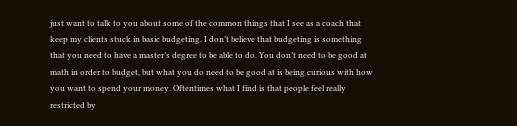just want to talk to you about some of the common things that I see as a coach that keep my clients stuck in basic budgeting. I don’t believe that budgeting is something that you need to have a master’s degree to be able to do. You don’t need to be good at math in order to budget, but what you do need to be good at is being curious with how you want to spend your money. Oftentimes what I find is that people feel really restricted by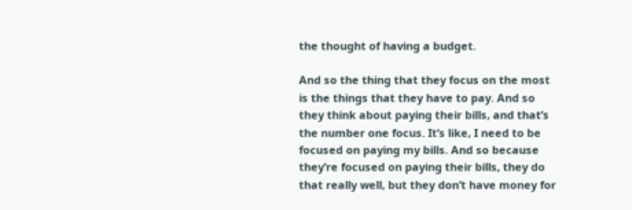the thought of having a budget.

And so the thing that they focus on the most is the things that they have to pay. And so they think about paying their bills, and that’s the number one focus. It’s like, I need to be focused on paying my bills. And so because they’re focused on paying their bills, they do that really well, but they don’t have money for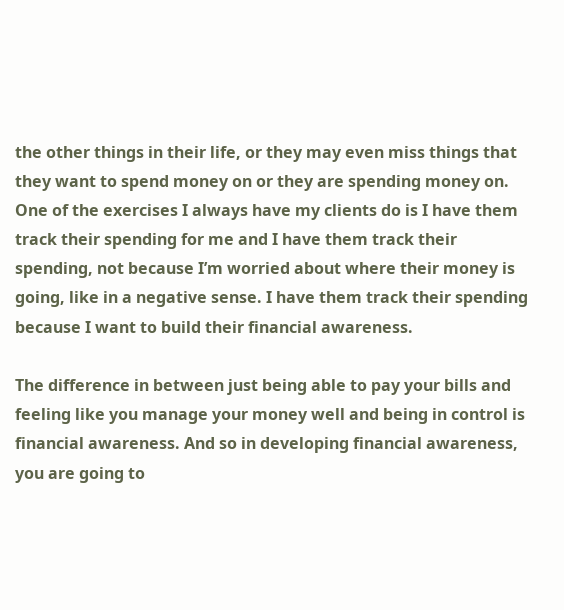the other things in their life, or they may even miss things that they want to spend money on or they are spending money on. One of the exercises I always have my clients do is I have them track their spending for me and I have them track their spending, not because I’m worried about where their money is going, like in a negative sense. I have them track their spending because I want to build their financial awareness.

The difference in between just being able to pay your bills and feeling like you manage your money well and being in control is financial awareness. And so in developing financial awareness, you are going to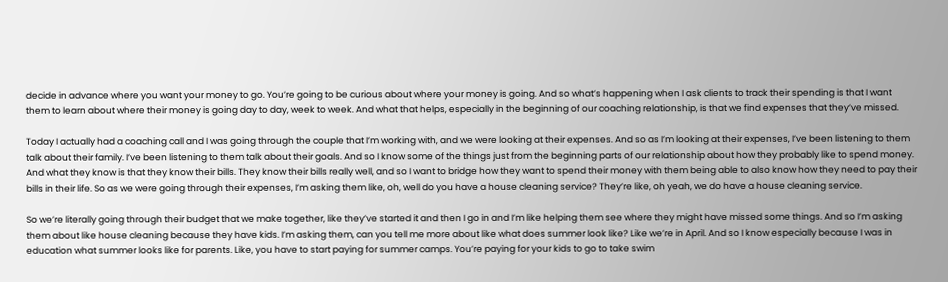decide in advance where you want your money to go. You’re going to be curious about where your money is going. And so what’s happening when I ask clients to track their spending is that I want them to learn about where their money is going day to day, week to week. And what that helps, especially in the beginning of our coaching relationship, is that we find expenses that they’ve missed.

Today I actually had a coaching call and I was going through the couple that I’m working with, and we were looking at their expenses. And so as I’m looking at their expenses, I’ve been listening to them talk about their family. I’ve been listening to them talk about their goals. And so I know some of the things just from the beginning parts of our relationship about how they probably like to spend money. And what they know is that they know their bills. They know their bills really well, and so I want to bridge how they want to spend their money with them being able to also know how they need to pay their bills in their life. So as we were going through their expenses, I’m asking them like, oh, well do you have a house cleaning service? They’re like, oh yeah, we do have a house cleaning service.

So we’re literally going through their budget that we make together, like they’ve started it and then I go in and I’m like helping them see where they might have missed some things. And so I’m asking them about like house cleaning because they have kids. I’m asking them, can you tell me more about like what does summer look like? Like we’re in April. And so I know especially because I was in education what summer looks like for parents. Like, you have to start paying for summer camps. You’re paying for your kids to go to take swim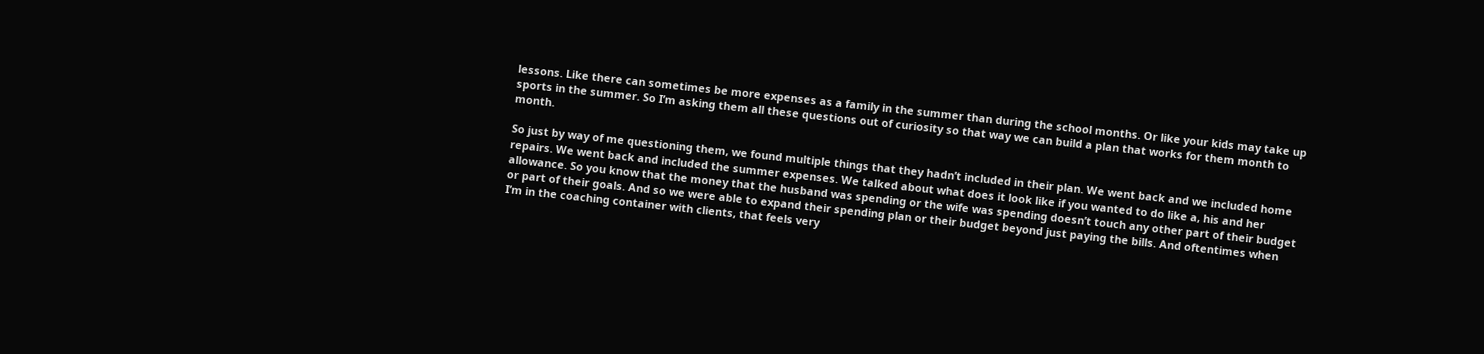lessons. Like there can sometimes be more expenses as a family in the summer than during the school months. Or like your kids may take up sports in the summer. So I’m asking them all these questions out of curiosity so that way we can build a plan that works for them month to month.

So just by way of me questioning them, we found multiple things that they hadn’t included in their plan. We went back and we included home repairs. We went back and included the summer expenses. We talked about what does it look like if you wanted to do like a, his and her allowance. So you know that the money that the husband was spending or the wife was spending doesn’t touch any other part of their budget or part of their goals. And so we were able to expand their spending plan or their budget beyond just paying the bills. And oftentimes when I’m in the coaching container with clients, that feels very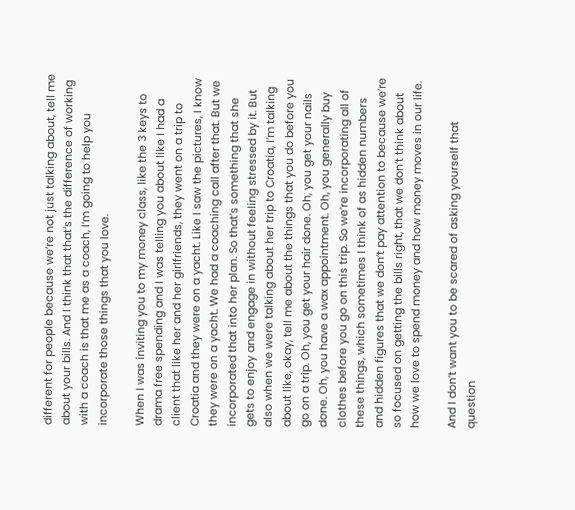different for people because we’re not just talking about, tell me about your bills. And I think that that’s the difference of working with a coach is that me as a coach, I’m going to help you incorporate those things that you love.

When I was inviting you to my money class, like the 3 keys to drama free spending and I was telling you about like I had a client that like her and her girlfriends, they went on a trip to Croatia and they were on a yacht. Like I saw the pictures, I know they were on a yacht. We had a coaching call after that. But we incorporated that into her plan. So that’s something that she gets to enjoy and engage in without feeling stressed by it. But also when we were talking about her trip to Croatia, I’m talking about like, okay, tell me about the things that you do before you go on a trip. Oh, you get your hair done. Oh, you get your nails done. Oh, you have a wax appointment. Oh, you generally buy clothes before you go on this trip. So we’re incorporating all of these things, which sometimes I think of as hidden numbers and hidden figures that we don’t pay attention to because we’re so focused on getting the bills right, that we don’t think about how we love to spend money and how money moves in our life.

And I don’t want you to be scared of asking yourself that question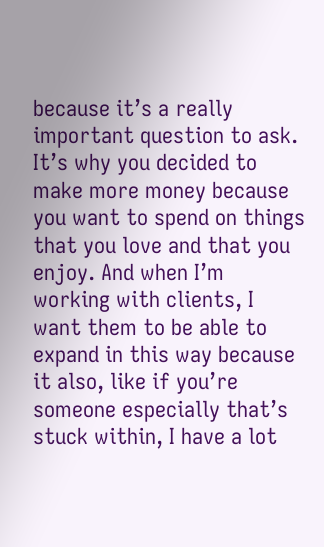because it’s a really important question to ask. It’s why you decided to make more money because you want to spend on things that you love and that you enjoy. And when I’m working with clients, I want them to be able to expand in this way because it also, like if you’re someone especially that’s stuck within, I have a lot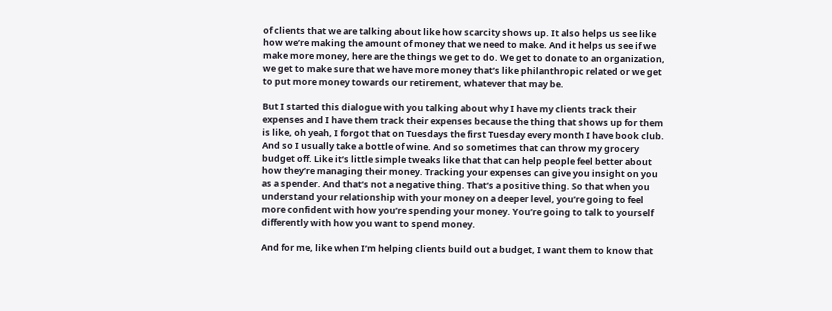of clients that we are talking about like how scarcity shows up. It also helps us see like how we’re making the amount of money that we need to make. And it helps us see if we make more money, here are the things we get to do. We get to donate to an organization, we get to make sure that we have more money that’s like philanthropic related or we get to put more money towards our retirement, whatever that may be.

But I started this dialogue with you talking about why I have my clients track their expenses and I have them track their expenses because the thing that shows up for them is like, oh yeah, I forgot that on Tuesdays the first Tuesday every month I have book club. And so I usually take a bottle of wine. And so sometimes that can throw my grocery budget off. Like it’s little simple tweaks like that that can help people feel better about how they’re managing their money. Tracking your expenses can give you insight on you as a spender. And that’s not a negative thing. That’s a positive thing. So that when you understand your relationship with your money on a deeper level, you’re going to feel more confident with how you’re spending your money. You’re going to talk to yourself differently with how you want to spend money.

And for me, like when I’m helping clients build out a budget, I want them to know that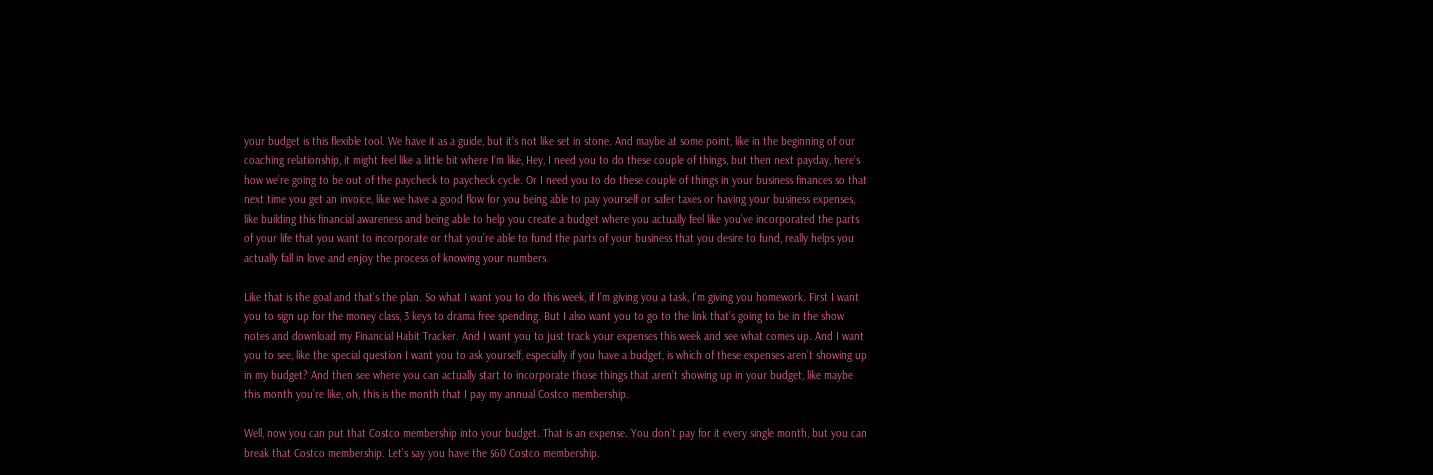your budget is this flexible tool. We have it as a guide, but it’s not like set in stone. And maybe at some point, like in the beginning of our coaching relationship, it might feel like a little bit where I’m like, Hey, I need you to do these couple of things, but then next payday, here’s how we’re going to be out of the paycheck to paycheck cycle. Or I need you to do these couple of things in your business finances so that next time you get an invoice, like we have a good flow for you being able to pay yourself or safer taxes or having your business expenses, like building this financial awareness and being able to help you create a budget where you actually feel like you’ve incorporated the parts of your life that you want to incorporate or that you’re able to fund the parts of your business that you desire to fund, really helps you actually fall in love and enjoy the process of knowing your numbers.

Like that is the goal and that’s the plan. So what I want you to do this week, if I’m giving you a task, I’m giving you homework. First I want you to sign up for the money class, 3 keys to drama free spending. But I also want you to go to the link that’s going to be in the show notes and download my Financial Habit Tracker. And I want you to just track your expenses this week and see what comes up. And I want you to see, like the special question I want you to ask yourself, especially if you have a budget, is which of these expenses aren’t showing up in my budget? And then see where you can actually start to incorporate those things that aren’t showing up in your budget, like maybe this month you’re like, oh, this is the month that I pay my annual Costco membership.

Well, now you can put that Costco membership into your budget. That is an expense. You don’t pay for it every single month, but you can break that Costco membership. Let’s say you have the $60 Costco membership.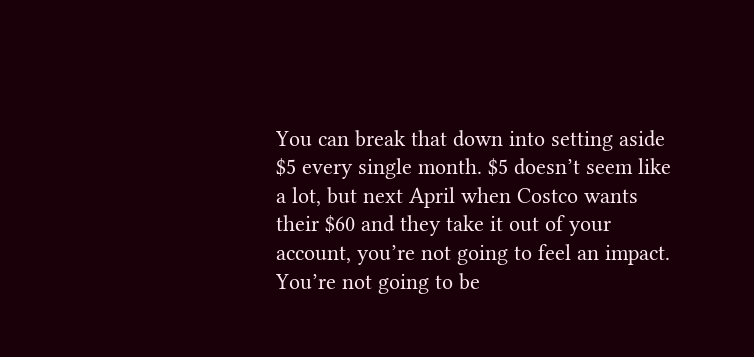You can break that down into setting aside $5 every single month. $5 doesn’t seem like a lot, but next April when Costco wants their $60 and they take it out of your account, you’re not going to feel an impact. You’re not going to be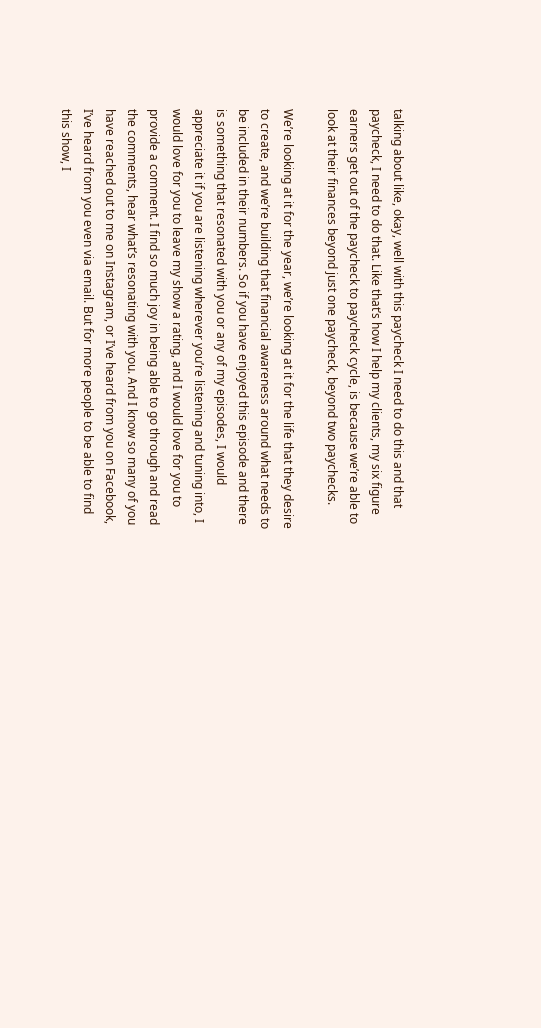talking about like, okay, well with this paycheck I need to do this and that paycheck, I need to do that. Like that’s how I help my clients, my six figure earners get out of the paycheck to paycheck cycle, is because we’re able to look at their finances beyond just one paycheck, beyond two paychecks.

We’re looking at it for the year, we’re looking at it for the life that they desire to create, and we’re building that financial awareness around what needs to be included in their numbers. So if you have enjoyed this episode and there is something that resonated with you or any of my episodes, I would appreciate it if you are listening wherever you’re listening and tuning into, I would love for you to leave my show a rating, and I would love for you to provide a comment. I find so much joy in being able to go through and read the comments, hear what’s resonating with you. And I know so many of you have reached out to me on Instagram, or I’ve heard from you on Facebook, I’ve heard from you even via email. But for more people to be able to find this show, I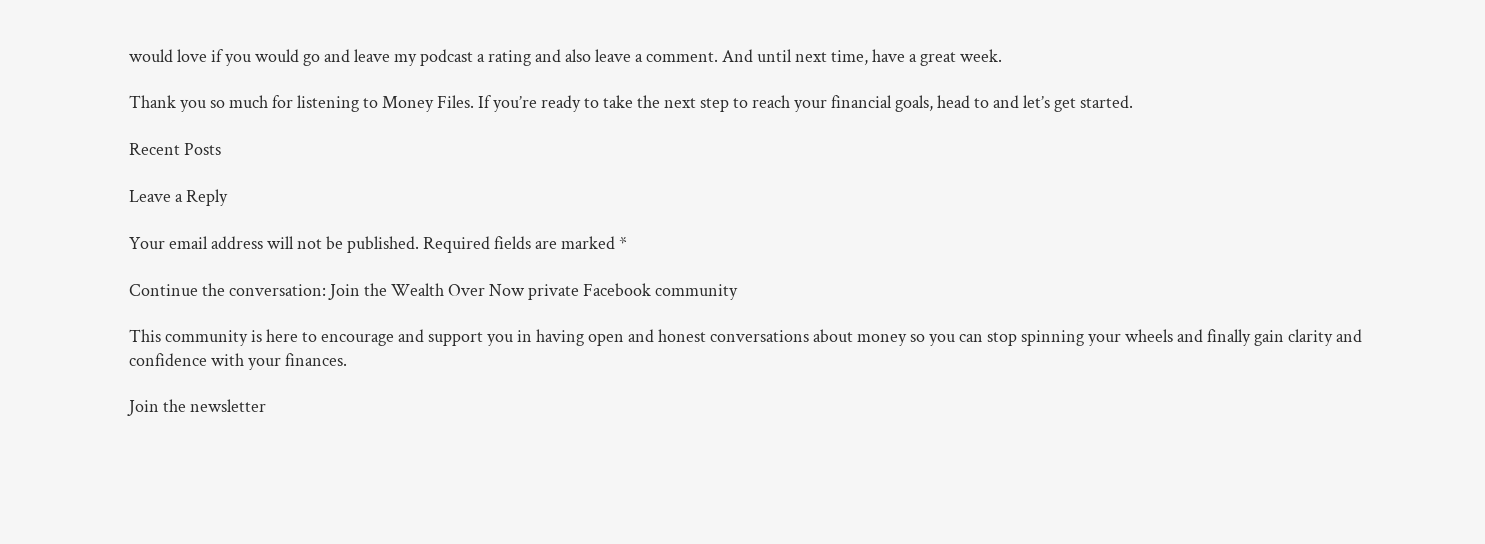would love if you would go and leave my podcast a rating and also leave a comment. And until next time, have a great week.

Thank you so much for listening to Money Files. If you’re ready to take the next step to reach your financial goals, head to and let’s get started.

Recent Posts

Leave a Reply

Your email address will not be published. Required fields are marked *

Continue the conversation: Join the Wealth Over Now private Facebook community

This community is here to encourage and support you in having open and honest conversations about money so you can stop spinning your wheels and finally gain clarity and confidence with your finances.

Join the newsletter